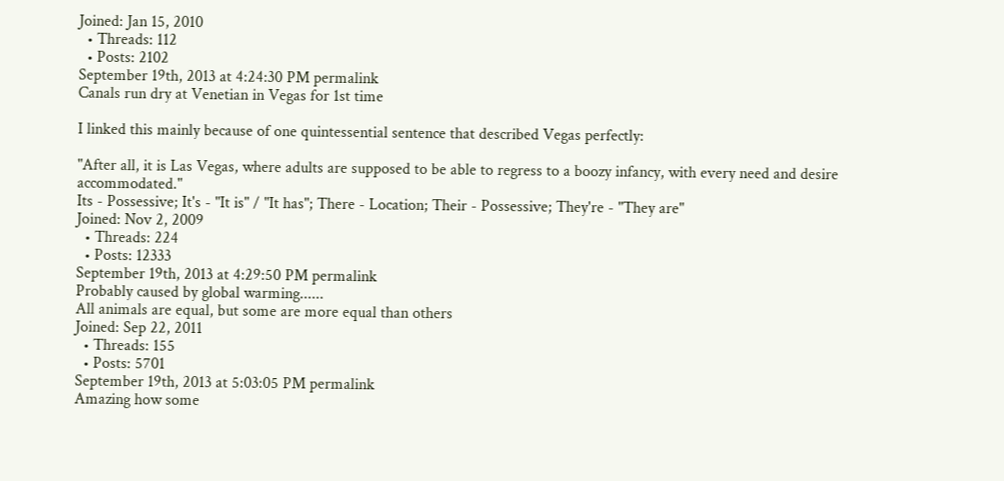Joined: Jan 15, 2010
  • Threads: 112
  • Posts: 2102
September 19th, 2013 at 4:24:30 PM permalink
Canals run dry at Venetian in Vegas for 1st time

I linked this mainly because of one quintessential sentence that described Vegas perfectly:

"After all, it is Las Vegas, where adults are supposed to be able to regress to a boozy infancy, with every need and desire accommodated."
Its - Possessive; It's - "It is" / "It has"; There - Location; Their - Possessive; They're - "They are"
Joined: Nov 2, 2009
  • Threads: 224
  • Posts: 12333
September 19th, 2013 at 4:29:50 PM permalink
Probably caused by global warming......
All animals are equal, but some are more equal than others
Joined: Sep 22, 2011
  • Threads: 155
  • Posts: 5701
September 19th, 2013 at 5:03:05 PM permalink
Amazing how some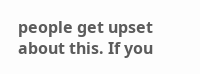people get upset about this. If you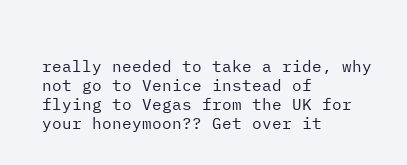really needed to take a ride, why not go to Venice instead of flying to Vegas from the UK for your honeymoon?? Get over it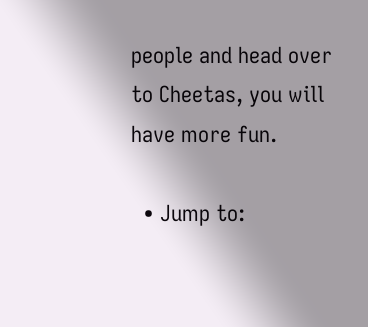people and head over to Cheetas, you will have more fun.

  • Jump to: